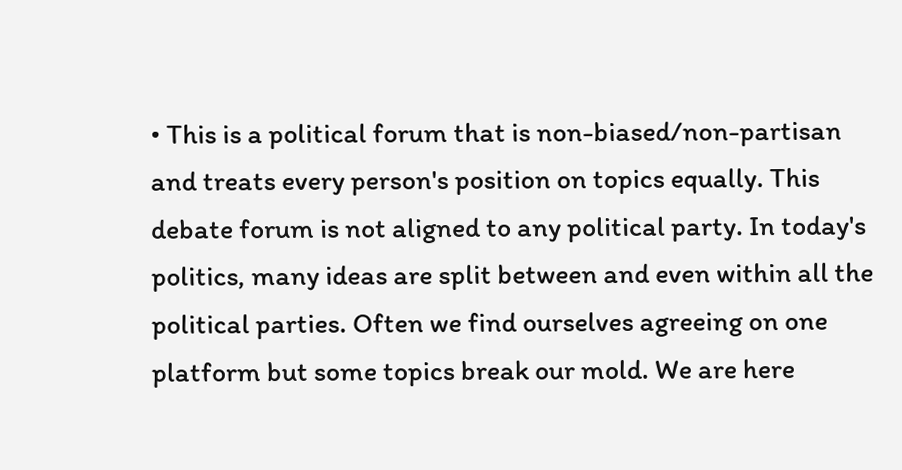• This is a political forum that is non-biased/non-partisan and treats every person's position on topics equally. This debate forum is not aligned to any political party. In today's politics, many ideas are split between and even within all the political parties. Often we find ourselves agreeing on one platform but some topics break our mold. We are here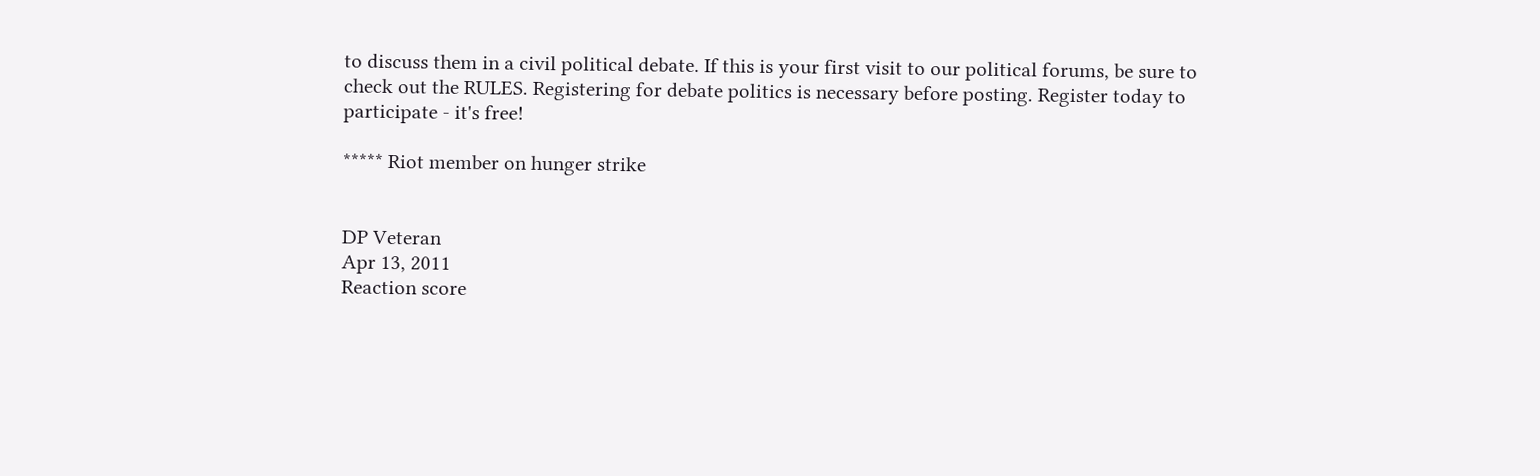to discuss them in a civil political debate. If this is your first visit to our political forums, be sure to check out the RULES. Registering for debate politics is necessary before posting. Register today to participate - it's free!

***** Riot member on hunger strike


DP Veteran
Apr 13, 2011
Reaction score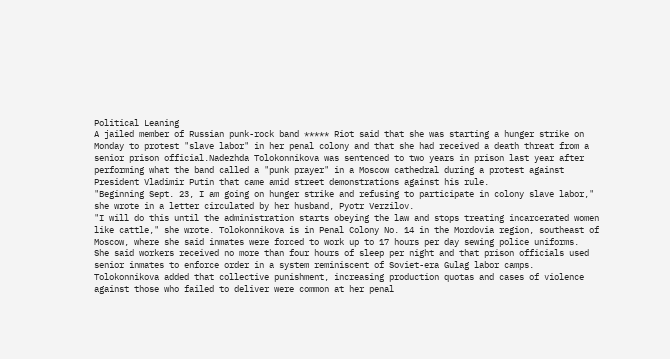Political Leaning
A jailed member of Russian punk-rock band ***** Riot said that she was starting a hunger strike on Monday to protest "slave labor" in her penal colony and that she had received a death threat from a senior prison official.Nadezhda Tolokonnikova was sentenced to two years in prison last year after performing what the band called a "punk prayer" in a Moscow cathedral during a protest against President Vladimir Putin that came amid street demonstrations against his rule.
"Beginning Sept. 23, I am going on hunger strike and refusing to participate in colony slave labor," she wrote in a letter circulated by her husband, Pyotr Verzilov.
"I will do this until the administration starts obeying the law and stops treating incarcerated women like cattle," she wrote. Tolokonnikova is in Penal Colony No. 14 in the Mordovia region, southeast of Moscow, where she said inmates were forced to work up to 17 hours per day sewing police uniforms.
She said workers received no more than four hours of sleep per night and that prison officials used senior inmates to enforce order in a system reminiscent of Soviet-era Gulag labor camps.
Tolokonnikova added that collective punishment, increasing production quotas and cases of violence against those who failed to deliver were common at her penal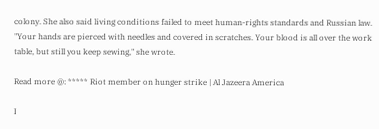colony. She also said living conditions failed to meet human-rights standards and Russian law.
"Your hands are pierced with needles and covered in scratches. Your blood is all over the work table, but still you keep sewing," she wrote.

Read more @: ***** Riot member on hunger strike | Al Jazeera America

I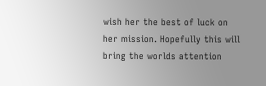wish her the best of luck on her mission. Hopefully this will bring the worlds attention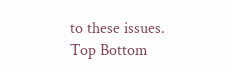to these issues.
Top Bottom